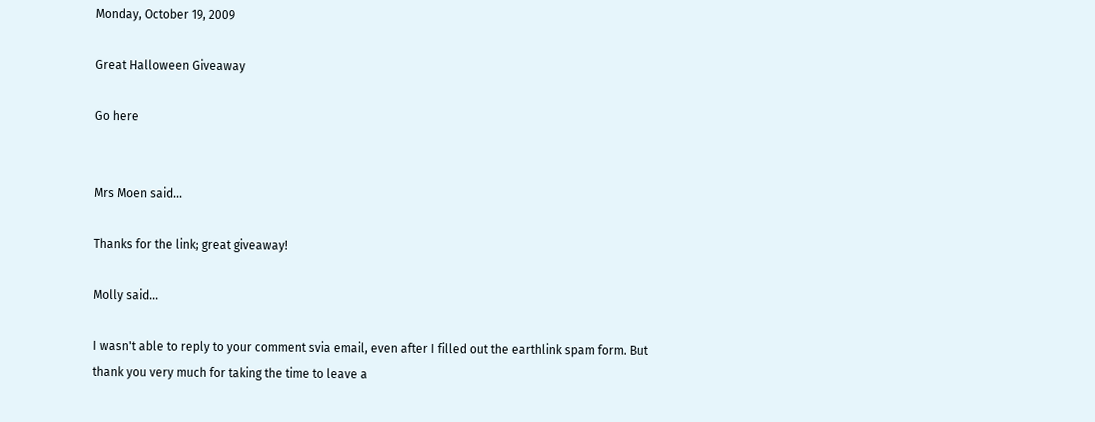Monday, October 19, 2009

Great Halloween Giveaway

Go here


Mrs Moen said...

Thanks for the link; great giveaway!

Molly said...

I wasn't able to reply to your comment svia email, even after I filled out the earthlink spam form. But thank you very much for taking the time to leave a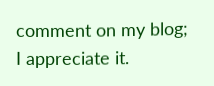comment on my blog; I appreciate it.